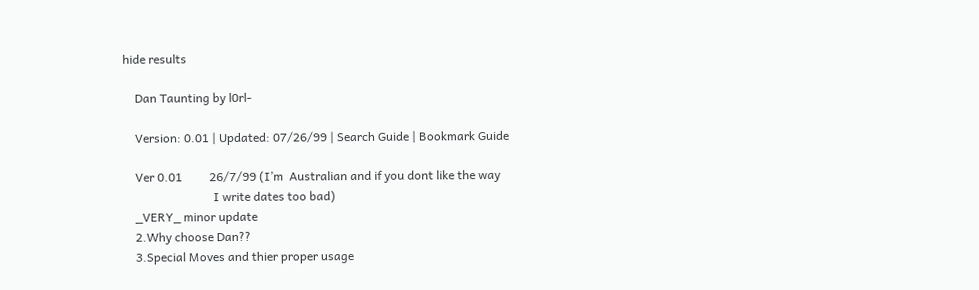hide results

    Dan Taunting by l0rl-

    Version: 0.01 | Updated: 07/26/99 | Search Guide | Bookmark Guide

    Ver 0.01         26/7/99 (I’m  Australian and if you dont like the way
                              I write dates too bad)
    _VERY_ minor update
    2.Why choose Dan??
    3.Special Moves and thier proper usage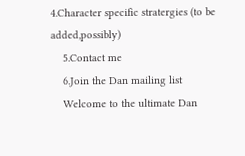4.Character specific stratergies (to be added,possibly)
    5.Contact me
    6.Join the Dan mailing list
    Welcome to the ultimate Dan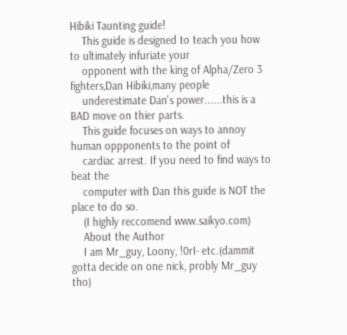Hibiki Taunting guide!
    This guide is designed to teach you how to ultimately infuriate your
    opponent with the king of Alpha/Zero 3 fighters,Dan Hibiki,many people
    underestimate Dan's power......this is a BAD move on thier parts.
    This guide focuses on ways to annoy human oppponents to the point of
    cardiac arrest. If you need to find ways to beat the
    computer with Dan this guide is NOT the place to do so.
    (I highly reccomend www.saikyo.com)
    About the Author
    I am Mr_guy, Loony, !0rI- etc.(dammit gotta decide on one nick, probly Mr_guy tho)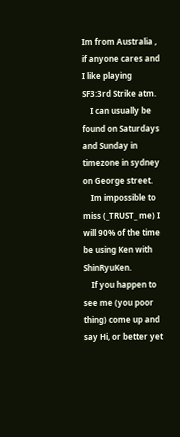Im from Australia , if anyone cares and I like playing SF3:3rd Strike atm.
    I can usually be found on Saturdays and Sunday in timezone in sydney on George street.
    Im impossible to miss (_TRUST_ me) I will 90% of the time be using Ken with ShinRyuKen.
    If you happen to see me (you poor thing) come up and say Hi, or better yet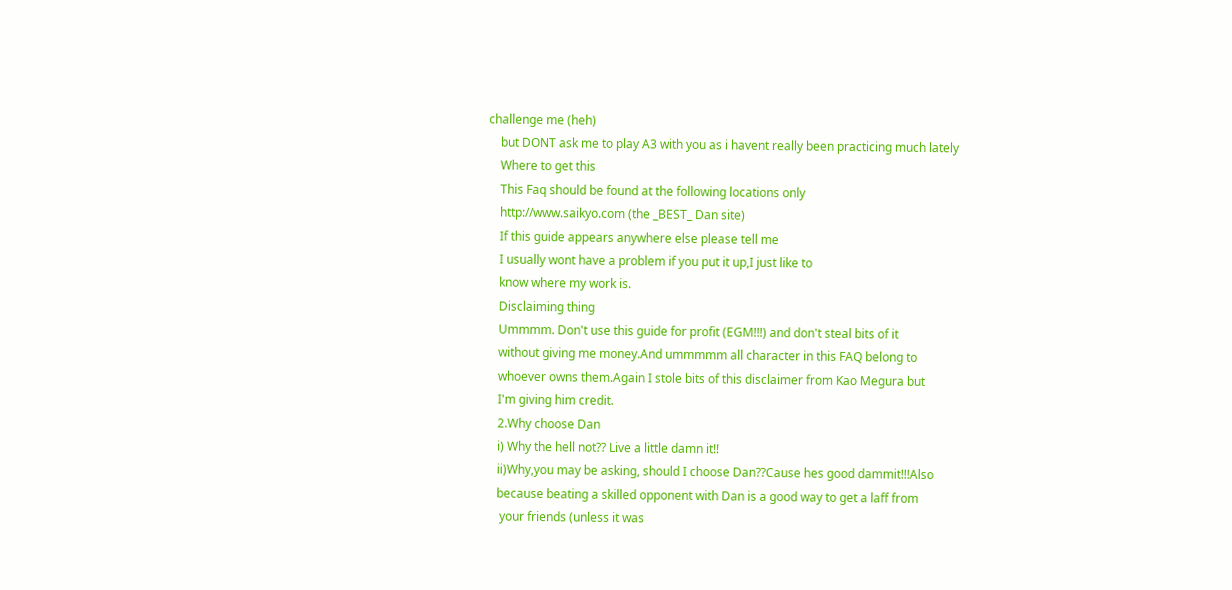challenge me (heh)
    but DONT ask me to play A3 with you as i havent really been practicing much lately
    Where to get this
    This Faq should be found at the following locations only
    http://www.saikyo.com (the _BEST_ Dan site)
    If this guide appears anywhere else please tell me
    I usually wont have a problem if you put it up,I just like to
    know where my work is.
    Disclaiming thing
    Ummmm. Don't use this guide for profit (EGM!!!) and don't steal bits of it
    without giving me money.And ummmmm all character in this FAQ belong to
    whoever owns them.Again I stole bits of this disclaimer from Kao Megura but
    I'm giving him credit.
    2.Why choose Dan
    i) Why the hell not?? Live a little damn it!!
    ii)Why,you may be asking, should I choose Dan??Cause hes good dammit!!!Also
    because beating a skilled opponent with Dan is a good way to get a laff from
     your friends (unless it was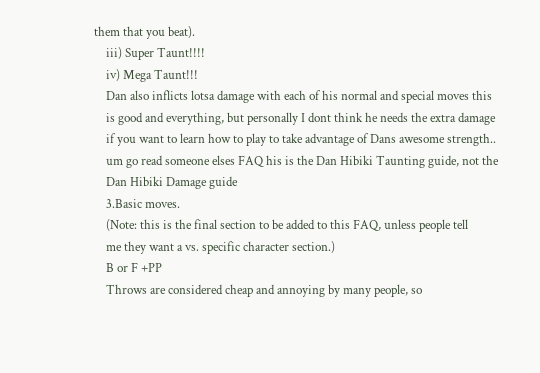them that you beat).
    iii) Super Taunt!!!!
    iv) Mega Taunt!!!
    Dan also inflicts lotsa damage with each of his normal and special moves this
    is good and everything, but personally I dont think he needs the extra damage
    if you want to learn how to play to take advantage of Dans awesome strength..
    um go read someone elses FAQ his is the Dan Hibiki Taunting guide, not the
    Dan Hibiki Damage guide
    3.Basic moves.
    (Note: this is the final section to be added to this FAQ, unless people tell
    me they want a vs. specific character section.)
    B or F +PP
    Throws are considered cheap and annoying by many people, so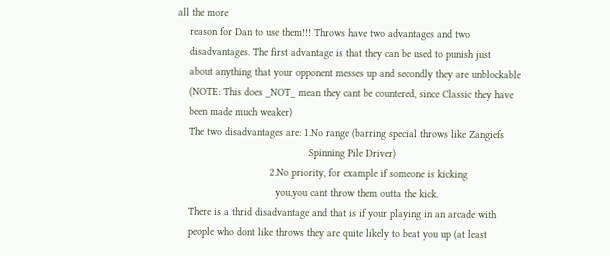all the more
    reason for Dan to use them!!! Throws have two advantages and two
    disadvantages. The first advantage is that they can be used to punish just
    about anything that your opponent messes up and secondly they are unblockable
    (NOTE: This does _NOT_ mean they cant be countered, since Classic they have
    been made much weaker)
    The two disadvantages are: 1.No range (barring special throws like Zangiefs
                                            Spinning Pile Driver)
                               2.No priority, for example if someone is kicking
                                 you,you cant throw them outta the kick.
    There is a thrid disadvantage and that is if your playing in an arcade with
    people who dont like throws they are quite likely to beat you up (at least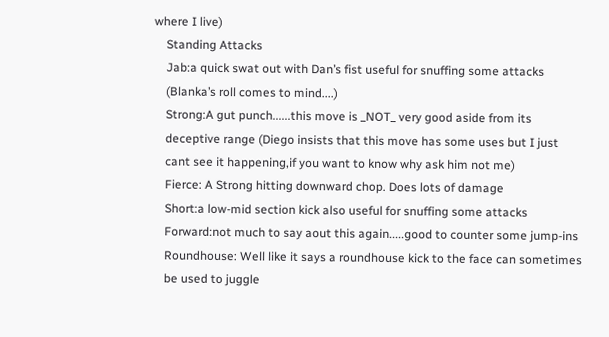where I live)
    Standing Attacks
    Jab:a quick swat out with Dan’s fist useful for snuffing some attacks
    (Blanka’s roll comes to mind....)
    Strong:A gut punch......this move is _NOT_ very good aside from its
    deceptive range (Diego insists that this move has some uses but I just
    cant see it happening,if you want to know why ask him not me)
    Fierce: A Strong hitting downward chop. Does lots of damage
    Short:a low-mid section kick also useful for snuffing some attacks
    Forward:not much to say aout this again.....good to counter some jump-ins
    Roundhouse: Well like it says a roundhouse kick to the face can sometimes
    be used to juggle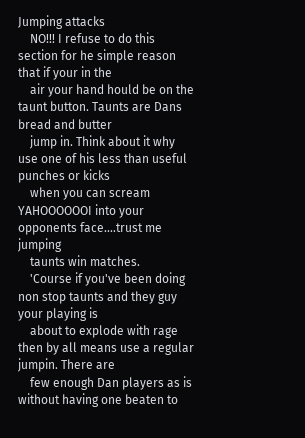Jumping attacks
    NO!!! I refuse to do this section for he simple reason that if your in the
    air your hand hould be on the taunt button. Taunts are Dans bread and butter
    jump in. Think about it why use one of his less than useful punches or kicks
    when you can scream YAHOOOOOOI into your opponents face....trust me jumping
    taunts win matches.
    'Course if you've been doing non stop taunts and they guy your playing is
    about to explode with rage then by all means use a regular jumpin. There are
    few enough Dan players as is without having one beaten to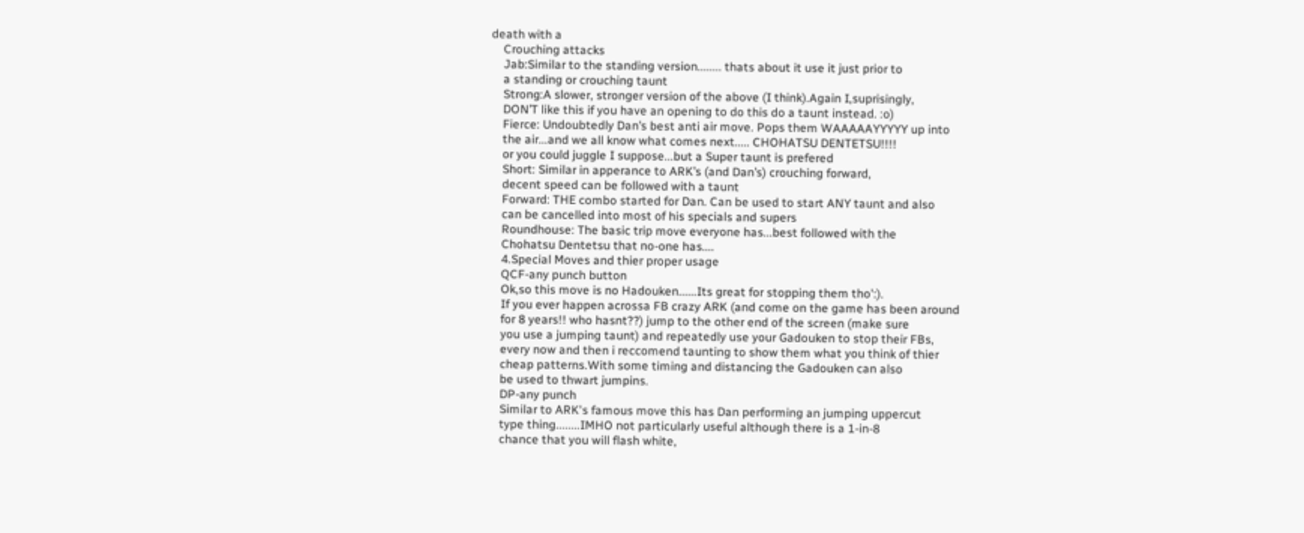death with a
    Crouching attacks
    Jab:Similar to the standing version........ thats about it use it just prior to
    a standing or crouching taunt
    Strong:A slower, stronger version of the above (I think).Again I,suprisingly,
    DON’T like this if you have an opening to do this do a taunt instead. :o)
    Fierce: Undoubtedly Dan’s best anti air move. Pops them WAAAAAYYYYY up into
    the air...and we all know what comes next..... CHOHATSU DENTETSU!!!!
    or you could juggle I suppose...but a Super taunt is prefered
    Short: Similar in apperance to ARK’s (and Dan’s) crouching forward,
    decent speed can be followed with a taunt
    Forward: THE combo started for Dan. Can be used to start ANY taunt and also
    can be cancelled into most of his specials and supers
    Roundhouse: The basic trip move everyone has...best followed with the
    Chohatsu Dentetsu that no-one has....
    4.Special Moves and thier proper usage
    QCF-any punch button
    Ok,so this move is no Hadouken......Its great for stopping them tho':).
    If you ever happen acrossa FB crazy ARK (and come on the game has been around
    for 8 years!! who hasnt??) jump to the other end of the screen (make sure
    you use a jumping taunt) and repeatedly use your Gadouken to stop their FBs,
    every now and then i reccomend taunting to show them what you think of thier
    cheap patterns.With some timing and distancing the Gadouken can also
    be used to thwart jumpins.
    DP-any punch
    Similar to ARK's famous move this has Dan performing an jumping uppercut
    type thing........IMHO not particularly useful although there is a 1-in-8
    chance that you will flash white,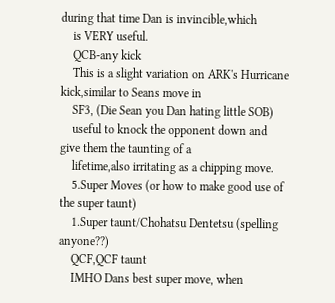during that time Dan is invincible,which
    is VERY useful.
    QCB-any kick
    This is a slight variation on ARK's Hurricane kick,similar to Seans move in
    SF3, (Die Sean you Dan hating little SOB)
    useful to knock the opponent down and give them the taunting of a
    lifetime,also irritating as a chipping move.
    5.Super Moves (or how to make good use of the super taunt)
    1.Super taunt/Chohatsu Dentetsu (spelling anyone??)
    QCF,QCF taunt
    IMHO Dans best super move, when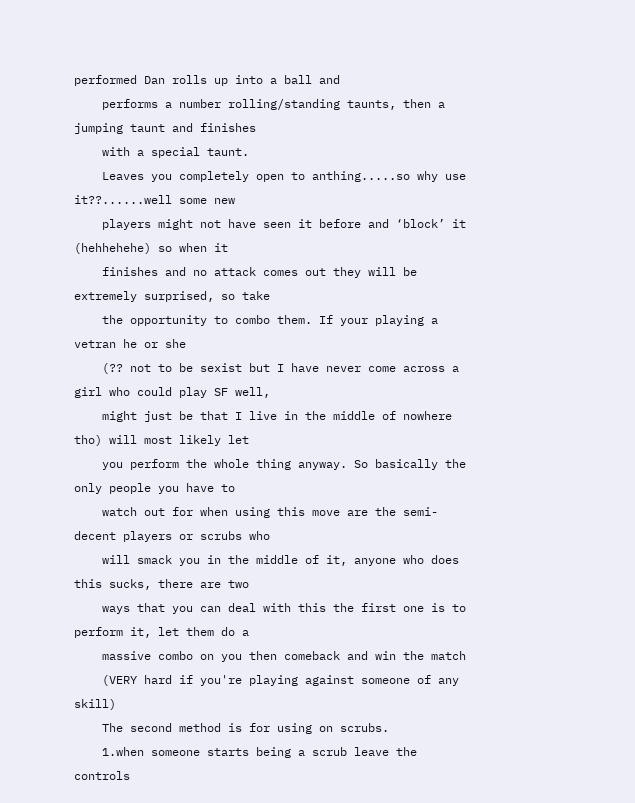performed Dan rolls up into a ball and
    performs a number rolling/standing taunts, then a jumping taunt and finishes
    with a special taunt.
    Leaves you completely open to anthing.....so why use it??......well some new
    players might not have seen it before and ‘block’ it (hehhehehe) so when it
    finishes and no attack comes out they will be extremely surprised, so take
    the opportunity to combo them. If your playing a vetran he or she
    (?? not to be sexist but I have never come across a girl who could play SF well,
    might just be that I live in the middle of nowhere tho) will most likely let
    you perform the whole thing anyway. So basically the only people you have to
    watch out for when using this move are the semi-decent players or scrubs who
    will smack you in the middle of it, anyone who does this sucks, there are two
    ways that you can deal with this the first one is to perform it, let them do a
    massive combo on you then comeback and win the match
    (VERY hard if you're playing against someone of any skill)
    The second method is for using on scrubs.
    1.when someone starts being a scrub leave the controls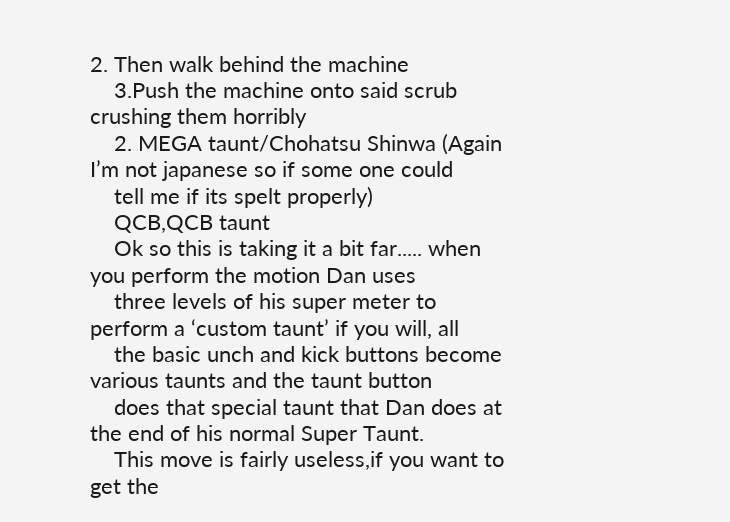2. Then walk behind the machine
    3.Push the machine onto said scrub crushing them horribly
    2. MEGA taunt/Chohatsu Shinwa (Again I’m not japanese so if some one could
    tell me if its spelt properly)
    QCB,QCB taunt
    Ok so this is taking it a bit far..... when you perform the motion Dan uses
    three levels of his super meter to perform a ‘custom taunt’ if you will, all
    the basic unch and kick buttons become various taunts and the taunt button
    does that special taunt that Dan does at the end of his normal Super Taunt.
    This move is fairly useless,if you want to  get the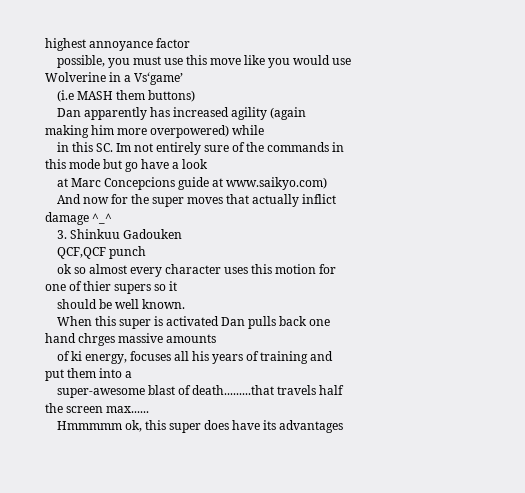highest annoyance factor
    possible, you must use this move like you would use Wolverine in a Vs‘game’
    (i.e MASH them buttons)
    Dan apparently has increased agility (again making him more overpowered) while
    in this SC. Im not entirely sure of the commands in this mode but go have a look
    at Marc Concepcions guide at www.saikyo.com)
    And now for the super moves that actually inflict damage ^_^
    3. Shinkuu Gadouken
    QCF,QCF punch
    ok so almost every character uses this motion for one of thier supers so it
    should be well known.
    When this super is activated Dan pulls back one hand chrges massive amounts
    of ki energy, focuses all his years of training and put them into a
    super-awesome blast of death.........that travels half the screen max......
    Hmmmmm ok, this super does have its advantages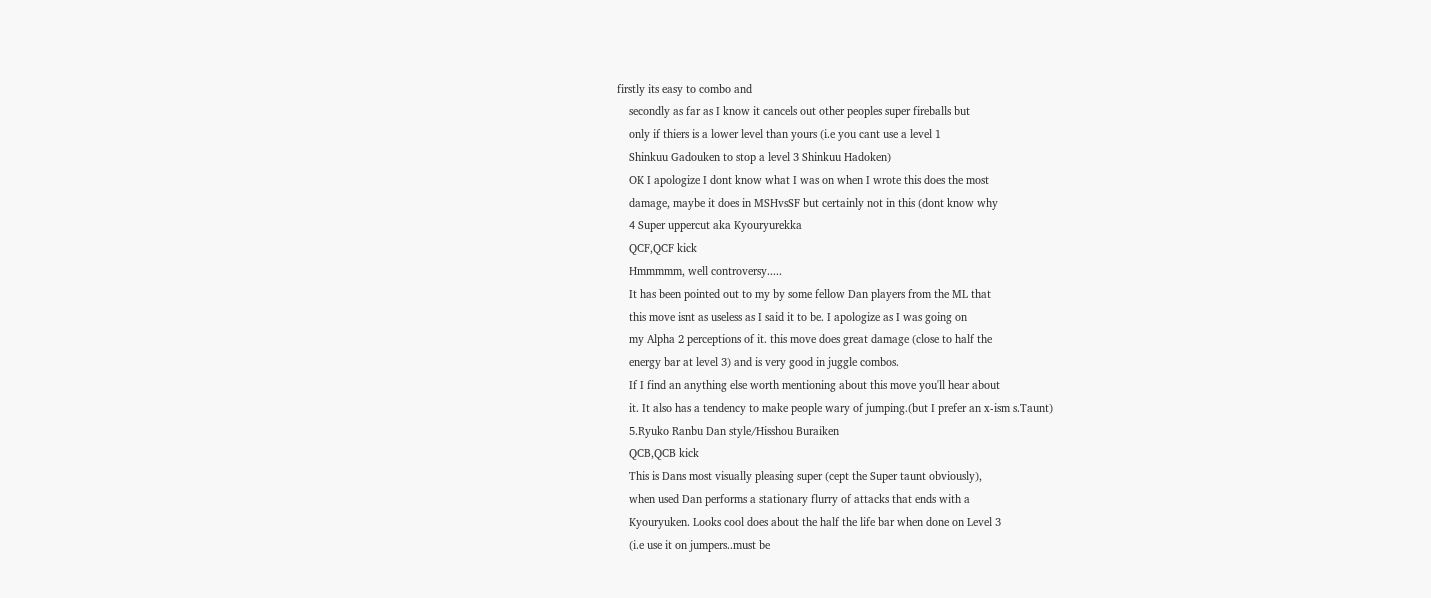firstly its easy to combo and
    secondly as far as I know it cancels out other peoples super fireballs but
    only if thiers is a lower level than yours (i.e you cant use a level 1
    Shinkuu Gadouken to stop a level 3 Shinkuu Hadoken)
    OK I apologize I dont know what I was on when I wrote this does the most
    damage, maybe it does in MSHvsSF but certainly not in this (dont know why
    4 Super uppercut aka Kyouryurekka
    QCF,QCF kick
    Hmmmmm, well controversy.....
    It has been pointed out to my by some fellow Dan players from the ML that
    this move isnt as useless as I said it to be. I apologize as I was going on
    my Alpha 2 perceptions of it. this move does great damage (close to half the
    energy bar at level 3) and is very good in juggle combos.
    If I find an anything else worth mentioning about this move you'll hear about
    it. It also has a tendency to make people wary of jumping.(but I prefer an x-ism s.Taunt)
    5.Ryuko Ranbu Dan style/Hisshou Buraiken
    QCB,QCB kick
    This is Dans most visually pleasing super (cept the Super taunt obviously),
    when used Dan performs a stationary flurry of attacks that ends with a
    Kyouryuken. Looks cool does about the half the life bar when done on Level 3
    (i.e use it on jumpers..must be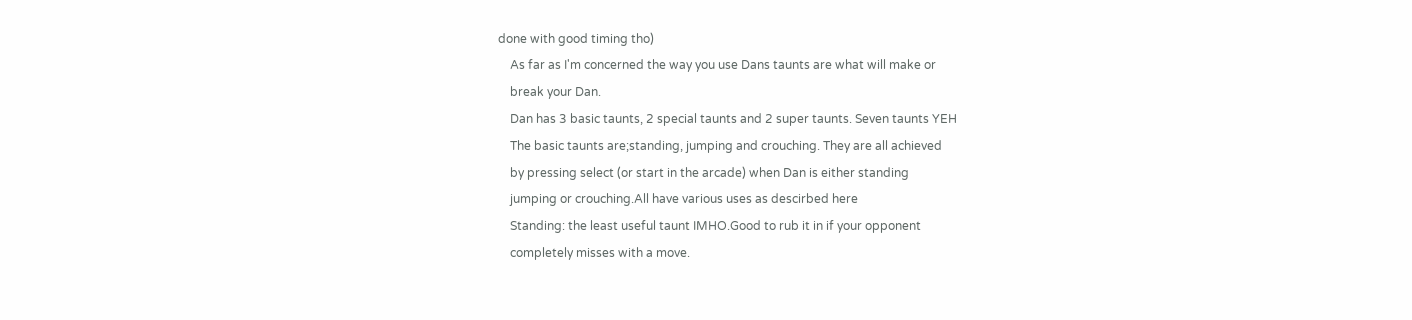done with good timing tho)
    As far as I'm concerned the way you use Dans taunts are what will make or
    break your Dan.
    Dan has 3 basic taunts, 2 special taunts and 2 super taunts. Seven taunts YEH
    The basic taunts are;standing, jumping and crouching. They are all achieved
    by pressing select (or start in the arcade) when Dan is either standing
    jumping or crouching.All have various uses as descirbed here
    Standing: the least useful taunt IMHO.Good to rub it in if your opponent
    completely misses with a move.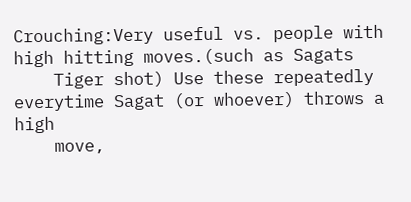Crouching:Very useful vs. people with high hitting moves.(such as Sagats
    Tiger shot) Use these repeatedly everytime Sagat (or whoever) throws a high
    move,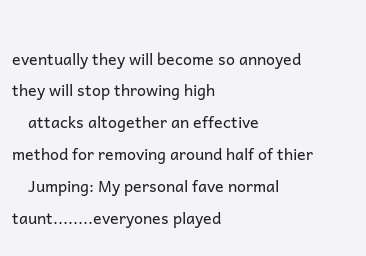eventually they will become so annoyed they will stop throwing high
    attacks altogether an effective method for removing around half of thier
    Jumping: My personal fave normal taunt........everyones played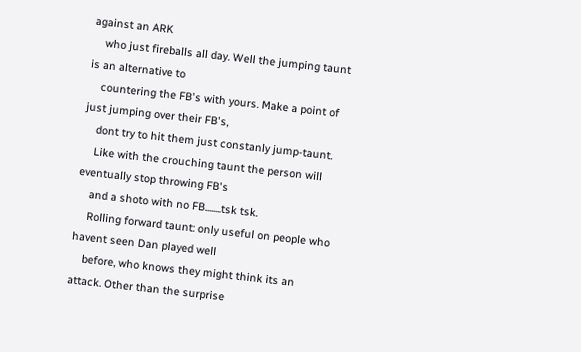against an ARK
    who just fireballs all day. Well the jumping taunt is an alternative to
    countering the FB's with yours. Make a point of just jumping over their FB's,
    dont try to hit them just constanly jump-taunt.
    Like with the crouching taunt the person will eventually stop throwing FB's
    and a shoto with no FB........tsk tsk.
    Rolling forward taunt: only useful on people who havent seen Dan played well
    before, who knows they might think its an attack. Other than the surprise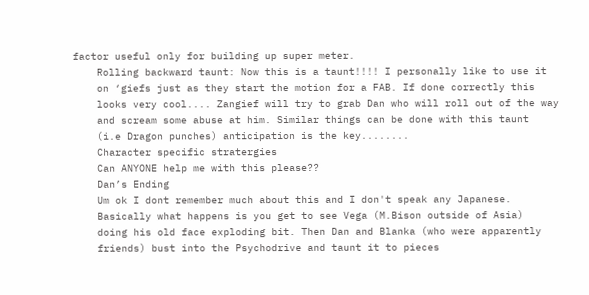factor useful only for building up super meter.
    Rolling backward taunt: Now this is a taunt!!!! I personally like to use it
    on ‘giefs just as they start the motion for a FAB. If done correctly this
    looks very cool.... Zangief will try to grab Dan who will roll out of the way
    and scream some abuse at him. Similar things can be done with this taunt
    (i.e Dragon punches) anticipation is the key........
    Character specific stratergies
    Can ANYONE help me with this please??
    Dan’s Ending
    Um ok I dont remember much about this and I don't speak any Japanese.
    Basically what happens is you get to see Vega (M.Bison outside of Asia)
    doing his old face exploding bit. Then Dan and Blanka (who were apparently
    friends) bust into the Psychodrive and taunt it to pieces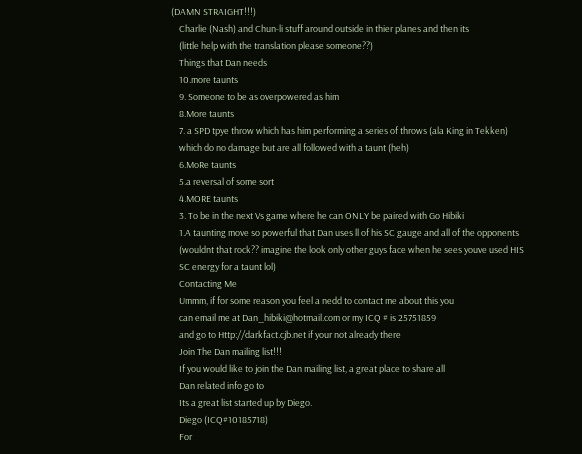(DAMN STRAIGHT!!!)
    Charlie (Nash) and Chun-li stuff around outside in thier planes and then its
    (little help with the translation please someone??)
    Things that Dan needs
    10.more taunts
    9. Someone to be as overpowered as him
    8.More taunts
    7. a SPD tpye throw which has him performing a series of throws (ala King in Tekken)
    which do no damage but are all followed with a taunt (heh)
    6.MoRe taunts
    5.a reversal of some sort
    4.MORE taunts
    3. To be in the next Vs game where he can ONLY be paired with Go Hibiki
    1.A taunting move so powerful that Dan uses ll of his SC gauge and all of the opponents
    (wouldnt that rock?? imagine the look only other guys face when he sees youve used HIS
    SC energy for a taunt lol)
    Contacting Me
    Ummm, if for some reason you feel a nedd to contact me about this you
    can email me at Dan_hibiki@hotmail.com or my ICQ # is 25751859
    and go to Http://darkfact.cjb.net if your not already there
    Join The Dan mailing list!!!
    If you would like to join the Dan mailing list, a great place to share all
    Dan related info go to
    Its a great list started up by Diego.
    Diego (ICQ#10185718)
    For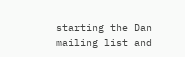starting the Dan mailing list and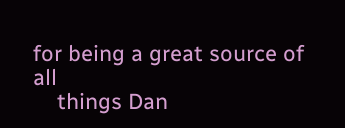for being a great source of all
    things Dan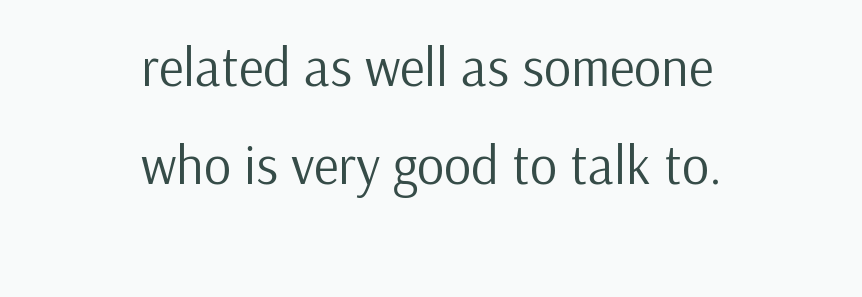related as well as someone who is very good to talk to.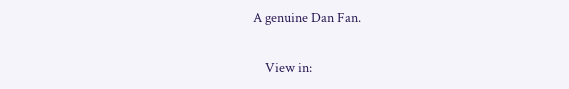A genuine Dan Fan.

    View in: